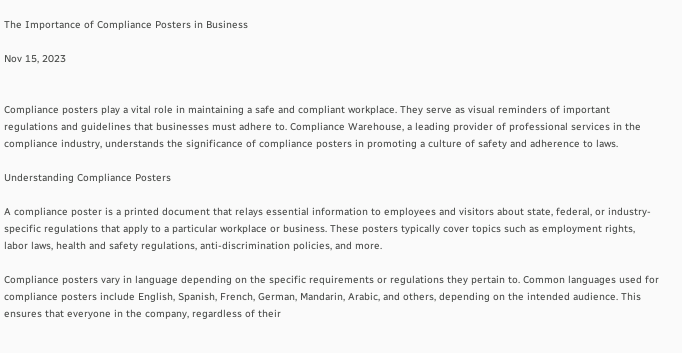The Importance of Compliance Posters in Business

Nov 15, 2023


Compliance posters play a vital role in maintaining a safe and compliant workplace. They serve as visual reminders of important regulations and guidelines that businesses must adhere to. Compliance Warehouse, a leading provider of professional services in the compliance industry, understands the significance of compliance posters in promoting a culture of safety and adherence to laws.

Understanding Compliance Posters

A compliance poster is a printed document that relays essential information to employees and visitors about state, federal, or industry-specific regulations that apply to a particular workplace or business. These posters typically cover topics such as employment rights, labor laws, health and safety regulations, anti-discrimination policies, and more.

Compliance posters vary in language depending on the specific requirements or regulations they pertain to. Common languages used for compliance posters include English, Spanish, French, German, Mandarin, Arabic, and others, depending on the intended audience. This ensures that everyone in the company, regardless of their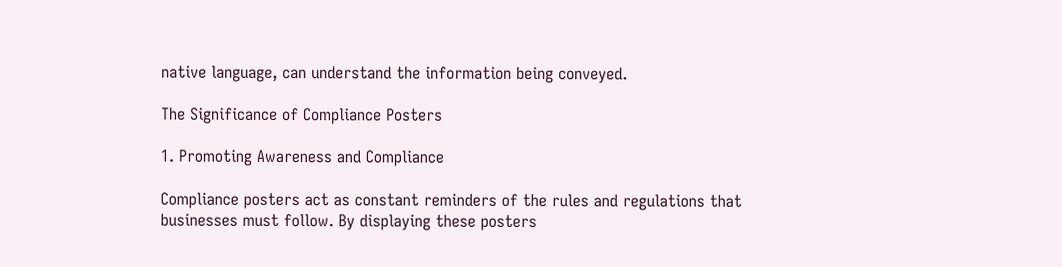native language, can understand the information being conveyed.

The Significance of Compliance Posters

1. Promoting Awareness and Compliance

Compliance posters act as constant reminders of the rules and regulations that businesses must follow. By displaying these posters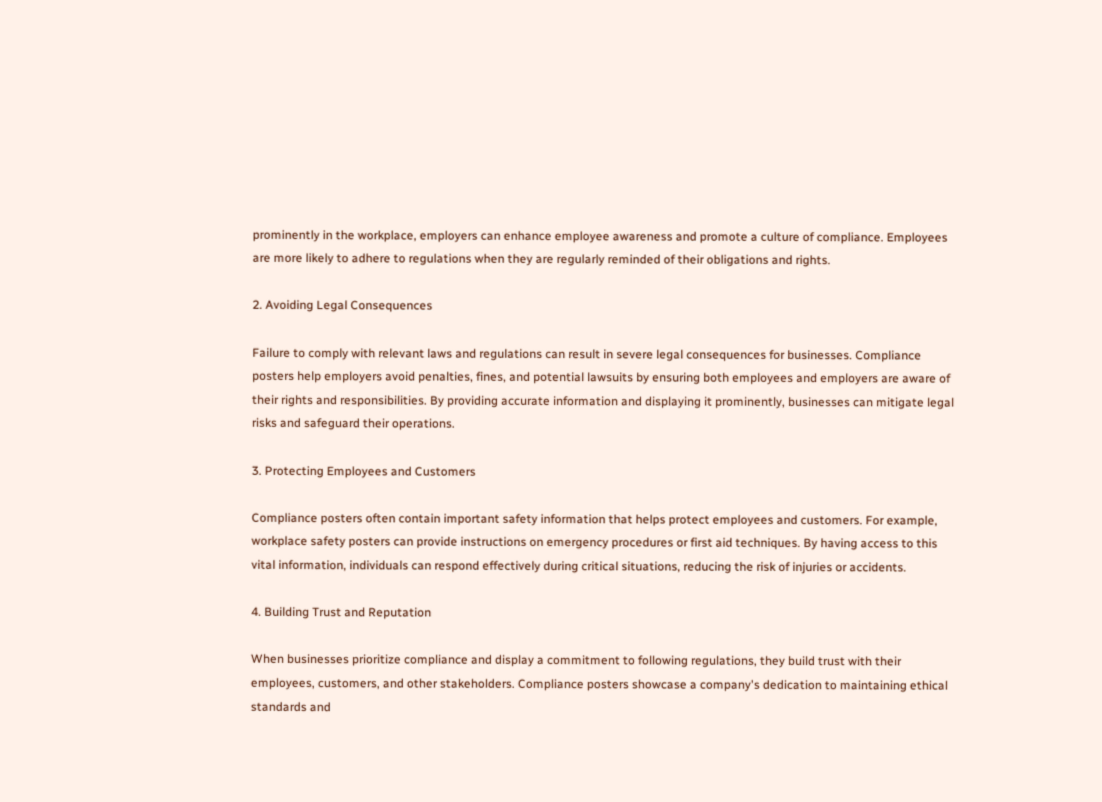prominently in the workplace, employers can enhance employee awareness and promote a culture of compliance. Employees are more likely to adhere to regulations when they are regularly reminded of their obligations and rights.

2. Avoiding Legal Consequences

Failure to comply with relevant laws and regulations can result in severe legal consequences for businesses. Compliance posters help employers avoid penalties, fines, and potential lawsuits by ensuring both employees and employers are aware of their rights and responsibilities. By providing accurate information and displaying it prominently, businesses can mitigate legal risks and safeguard their operations.

3. Protecting Employees and Customers

Compliance posters often contain important safety information that helps protect employees and customers. For example, workplace safety posters can provide instructions on emergency procedures or first aid techniques. By having access to this vital information, individuals can respond effectively during critical situations, reducing the risk of injuries or accidents.

4. Building Trust and Reputation

When businesses prioritize compliance and display a commitment to following regulations, they build trust with their employees, customers, and other stakeholders. Compliance posters showcase a company's dedication to maintaining ethical standards and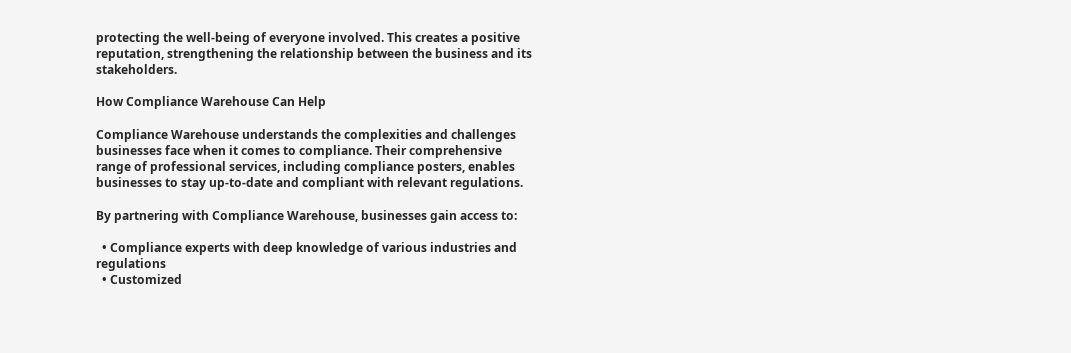protecting the well-being of everyone involved. This creates a positive reputation, strengthening the relationship between the business and its stakeholders.

How Compliance Warehouse Can Help

Compliance Warehouse understands the complexities and challenges businesses face when it comes to compliance. Their comprehensive range of professional services, including compliance posters, enables businesses to stay up-to-date and compliant with relevant regulations.

By partnering with Compliance Warehouse, businesses gain access to:

  • Compliance experts with deep knowledge of various industries and regulations
  • Customized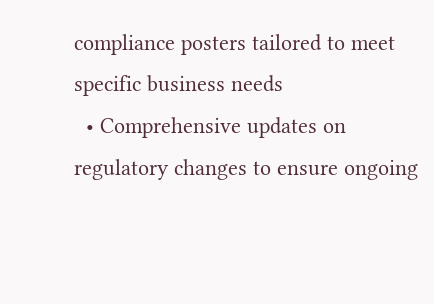compliance posters tailored to meet specific business needs
  • Comprehensive updates on regulatory changes to ensure ongoing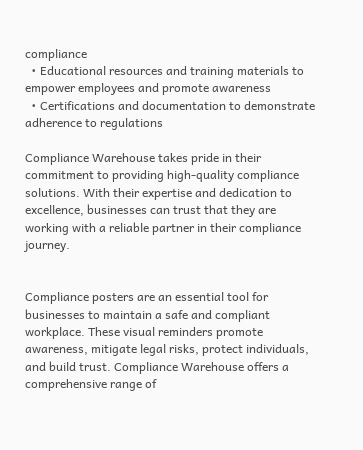compliance
  • Educational resources and training materials to empower employees and promote awareness
  • Certifications and documentation to demonstrate adherence to regulations

Compliance Warehouse takes pride in their commitment to providing high-quality compliance solutions. With their expertise and dedication to excellence, businesses can trust that they are working with a reliable partner in their compliance journey.


Compliance posters are an essential tool for businesses to maintain a safe and compliant workplace. These visual reminders promote awareness, mitigate legal risks, protect individuals, and build trust. Compliance Warehouse offers a comprehensive range of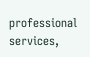professional services,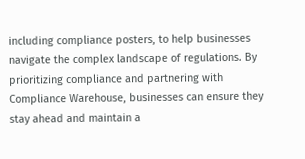including compliance posters, to help businesses navigate the complex landscape of regulations. By prioritizing compliance and partnering with Compliance Warehouse, businesses can ensure they stay ahead and maintain a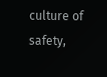culture of safety,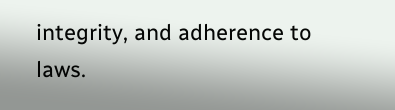integrity, and adherence to laws.